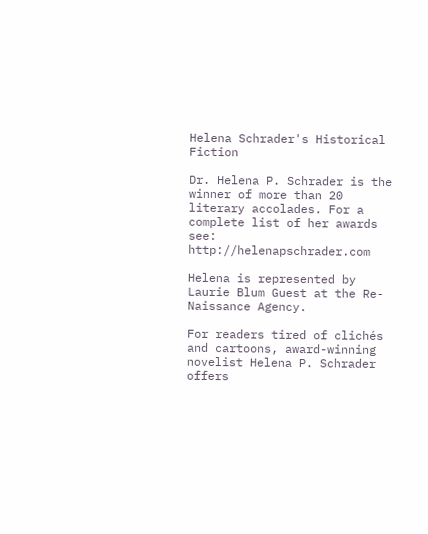Helena Schrader's Historical Fiction

Dr. Helena P. Schrader is the winner of more than 20 literary accolades. For a complete list of her awards see: http://helenapschrader.com

Helena is represented by Laurie Blum Guest at the Re-Naissance Agency.

For readers tired of clichés and cartoons, award-winning novelist Helena P. Schrader offers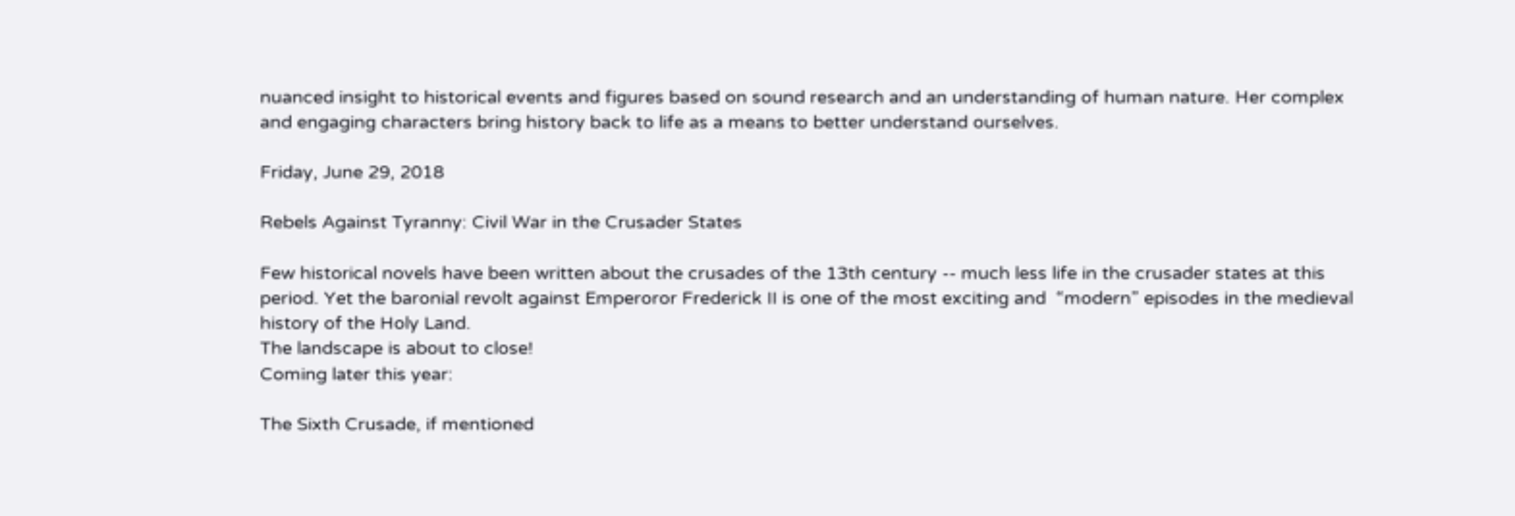nuanced insight to historical events and figures based on sound research and an understanding of human nature. Her complex and engaging characters bring history back to life as a means to better understand ourselves.

Friday, June 29, 2018

Rebels Against Tyranny: Civil War in the Crusader States

Few historical novels have been written about the crusades of the 13th century -- much less life in the crusader states at this period. Yet the baronial revolt against Emperoror Frederick II is one of the most exciting and  “modern” episodes in the medieval history of the Holy Land.
The landscape is about to close!
Coming later this year:

The Sixth Crusade, if mentioned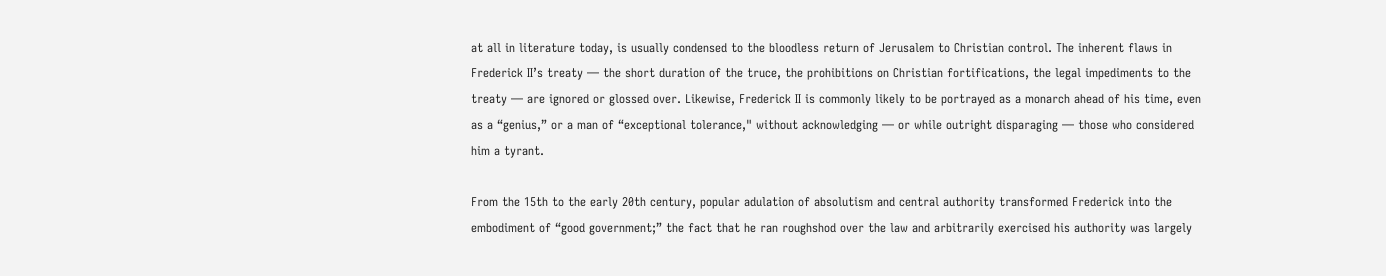at all in literature today, is usually condensed to the bloodless return of Jerusalem to Christian control. The inherent flaws in Frederick II’s treaty ― the short duration of the truce, the prohibitions on Christian fortifications, the legal impediments to the treaty ― are ignored or glossed over. Likewise, Frederick II is commonly likely to be portrayed as a monarch ahead of his time, even as a “genius,” or a man of “exceptional tolerance," without acknowledging ― or while outright disparaging ― those who considered him a tyrant.

From the 15th to the early 20th century, popular adulation of absolutism and central authority transformed Frederick into the embodiment of “good government;” the fact that he ran roughshod over the law and arbitrarily exercised his authority was largely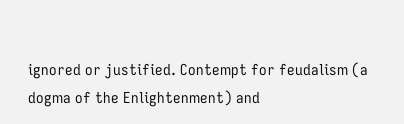ignored or justified. Contempt for feudalism (a dogma of the Enlightenment) and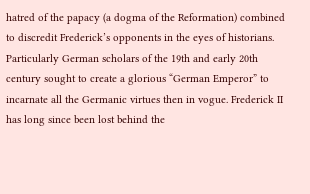hatred of the papacy (a dogma of the Reformation) combined to discredit Frederick’s opponents in the eyes of historians. Particularly German scholars of the 19th and early 20th century sought to create a glorious “German Emperor” to incarnate all the Germanic virtues then in vogue. Frederick II has long since been lost behind the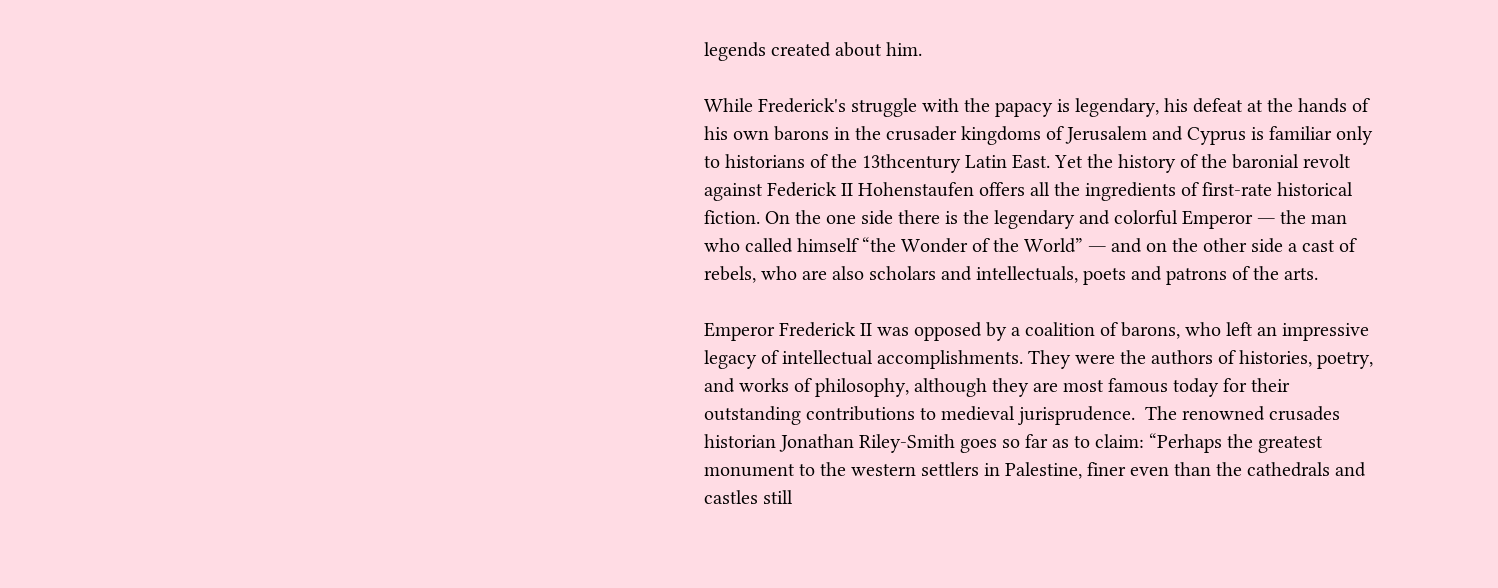legends created about him.

While Frederick's struggle with the papacy is legendary, his defeat at the hands of his own barons in the crusader kingdoms of Jerusalem and Cyprus is familiar only to historians of the 13thcentury Latin East. Yet the history of the baronial revolt against Federick II Hohenstaufen offers all the ingredients of first-rate historical fiction. On the one side there is the legendary and colorful Emperor ― the man who called himself “the Wonder of the World” ― and on the other side a cast of rebels, who are also scholars and intellectuals, poets and patrons of the arts.

Emperor Frederick II was opposed by a coalition of barons, who left an impressive legacy of intellectual accomplishments. They were the authors of histories, poetry, and works of philosophy, although they are most famous today for their outstanding contributions to medieval jurisprudence.  The renowned crusades historian Jonathan Riley-Smith goes so far as to claim: “Perhaps the greatest monument to the western settlers in Palestine, finer even than the cathedrals and castles still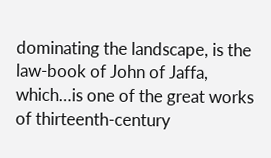dominating the landscape, is the law-book of John of Jaffa, which…is one of the great works of thirteenth-century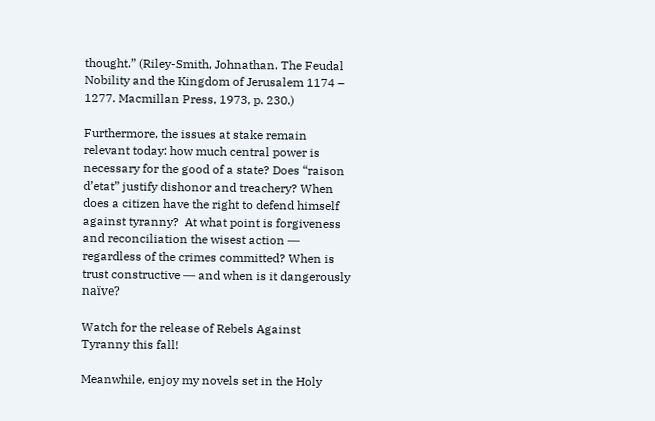thought.” (Riley-Smith, Johnathan. The Feudal Nobility and the Kingdom of Jerusalem 1174 – 1277. Macmillan Press, 1973, p. 230.)

Furthermore, the issues at stake remain relevant today: how much central power is necessary for the good of a state? Does “raison d’etat” justify dishonor and treachery? When does a citizen have the right to defend himself against tyranny?  At what point is forgiveness and reconciliation the wisest action ― regardless of the crimes committed? When is trust constructive ― and when is it dangerously naïve?

Watch for the release of Rebels Against Tyranny this fall!

Meanwhile, enjoy my novels set in the Holy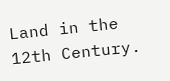Land in the 12th Century.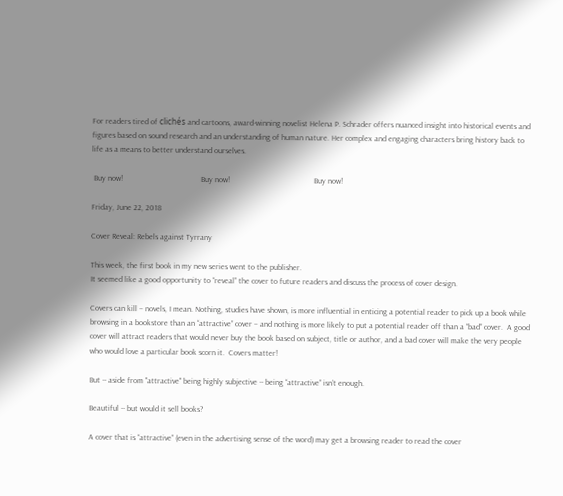For readers tired of clichés and cartoons, award-winning novelist Helena P. Schrader offers nuanced insight into historical events and figures based on sound research and an understanding of human nature. Her complex and engaging characters bring history back to life as a means to better understand ourselves.

 Buy now!                                       Buy now!                                          Buy now!

Friday, June 22, 2018

Cover Reveal: Rebels against Tyrrany

This week, the first book in my new series went to the publisher.
It seemed like a good opportunity to “reveal” the cover to future readers and discuss the process of cover design.

Covers can kill – novels, I mean. Nothing, studies have shown, is more influential in enticing a potential reader to pick up a book while browsing in a bookstore than an “attractive” cover – and nothing is more likely to put a potential reader off than a “bad” cover.  A good cover will attract readers that would never buy the book based on subject, title or author, and a bad cover will make the very people who would love a particular book scorn it.  Covers matter!

But -- aside from "attractive" being highly subjective -- being “attractive” isn’t enough.

Beautiful -- but would it sell books?

A cover that is “attractive” (even in the advertising sense of the word) may get a browsing reader to read the cover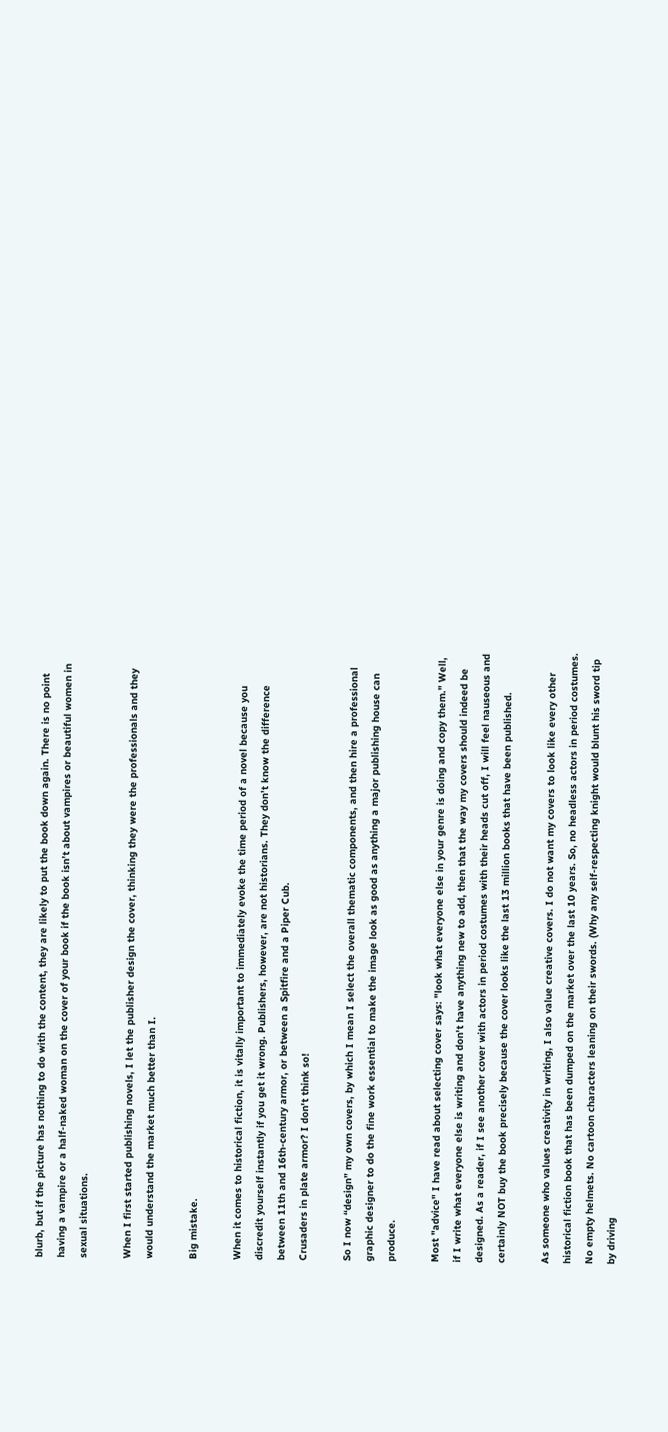blurb, but if the picture has nothing to do with the content, they are likely to put the book down again. There is no point having a vampire or a half-naked woman on the cover of your book if the book isn’t about vampires or beautiful women in sexual situations.

When I first started publishing novels, I let the publisher design the cover, thinking they were the professionals and they would understand the market much better than I.

Big mistake.

When it comes to historical fiction, it is vitally important to immediately evoke the time period of a novel because you discredit yourself instantly if you get it wrong. Publishers, however, are not historians. They don’t know the difference between 11th and 16th-century armor, or between a Spitfire and a Piper Cub.
Crusaders in plate armor? I don't think so!

So I now “design” my own covers, by which I mean I select the overall thematic components, and then hire a professional graphic designer to do the fine work essential to make the image look as good as anything a major publishing house can produce.

Most "advice" I have read about selecting cover says: "look what everyone else in your genre is doing and copy them." Well, if I write what everyone else is writing and don't have anything new to add, then that the way my covers should indeed be designed. As a reader, if I see another cover with actors in period costumes with their heads cut off, I will feel nauseous and certainly NOT buy the book precisely because the cover looks like the last 13 million books that have been published.

As someone who values creativity in writing, I also value creative covers. I do not want my covers to look like every other historical fiction book that has been dumped on the market over the last 10 years. So, no headless actors in period costumes. No empty helmets. No cartoon characters leaning on their swords. (Why any self-respecting knight would blunt his sword tip by driving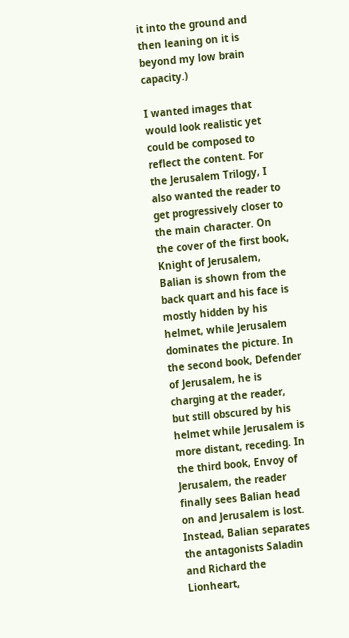it into the ground and then leaning on it is beyond my low brain capacity.)

I wanted images that would look realistic yet could be composed to reflect the content. For the Jerusalem Trilogy, I also wanted the reader to get progressively closer to the main character. On the cover of the first book, Knight of Jerusalem, Balian is shown from the back quart and his face is mostly hidden by his helmet, while Jerusalem dominates the picture. In the second book, Defender of Jerusalem, he is charging at the reader, but still obscured by his helmet while Jerusalem is more distant, receding. In the third book, Envoy of Jerusalem, the reader finally sees Balian head on and Jerusalem is lost. Instead, Balian separates the antagonists Saladin and Richard the Lionheart,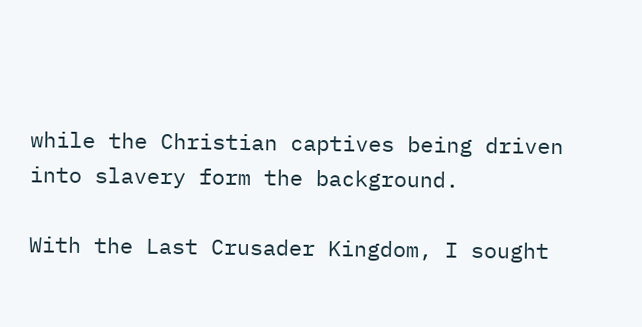while the Christian captives being driven into slavery form the background.

With the Last Crusader Kingdom, I sought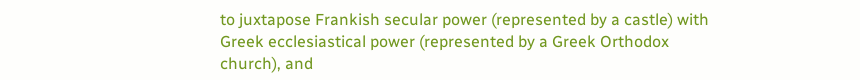to juxtapose Frankish secular power (represented by a castle) with Greek ecclesiastical power (represented by a Greek Orthodox church), and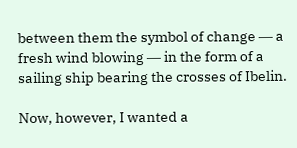between them the symbol of change ― a fresh wind blowing ― in the form of a sailing ship bearing the crosses of Ibelin.

Now, however, I wanted a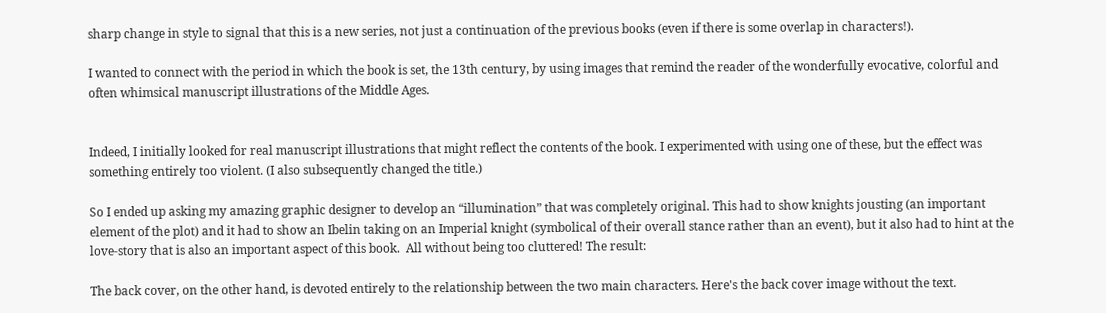sharp change in style to signal that this is a new series, not just a continuation of the previous books (even if there is some overlap in characters!).

I wanted to connect with the period in which the book is set, the 13th century, by using images that remind the reader of the wonderfully evocative, colorful and often whimsical manuscript illustrations of the Middle Ages.


Indeed, I initially looked for real manuscript illustrations that might reflect the contents of the book. I experimented with using one of these, but the effect was something entirely too violent. (I also subsequently changed the title.)

So I ended up asking my amazing graphic designer to develop an “illumination” that was completely original. This had to show knights jousting (an important element of the plot) and it had to show an Ibelin taking on an Imperial knight (symbolical of their overall stance rather than an event), but it also had to hint at the love-story that is also an important aspect of this book.  All without being too cluttered! The result:

The back cover, on the other hand, is devoted entirely to the relationship between the two main characters. Here's the back cover image without the text.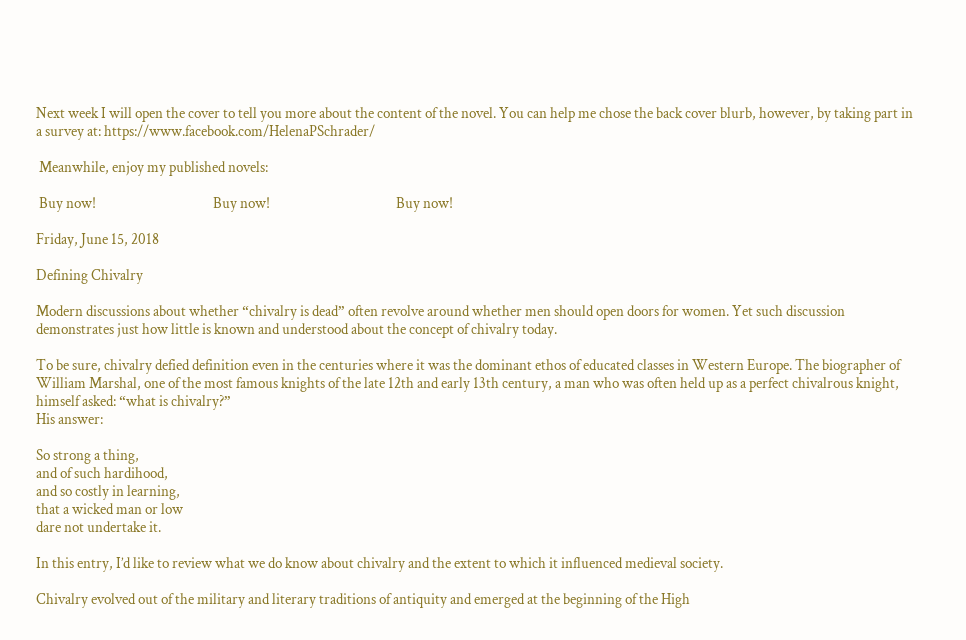Next week I will open the cover to tell you more about the content of the novel. You can help me chose the back cover blurb, however, by taking part in a survey at: https://www.facebook.com/HelenaPSchrader/

 Meanwhile, enjoy my published novels:

 Buy now!                                       Buy now!                                          Buy now!

Friday, June 15, 2018

Defining Chivalry

Modern discussions about whether “chivalry is dead” often revolve around whether men should open doors for women. Yet such discussion demonstrates just how little is known and understood about the concept of chivalry today.

To be sure, chivalry defied definition even in the centuries where it was the dominant ethos of educated classes in Western Europe. The biographer of William Marshal, one of the most famous knights of the late 12th and early 13th century, a man who was often held up as a perfect chivalrous knight, himself asked: “what is chivalry?”
His answer:

So strong a thing,
and of such hardihood,
and so costly in learning,
that a wicked man or low
dare not undertake it.

In this entry, I’d like to review what we do know about chivalry and the extent to which it influenced medieval society.

Chivalry evolved out of the military and literary traditions of antiquity and emerged at the beginning of the High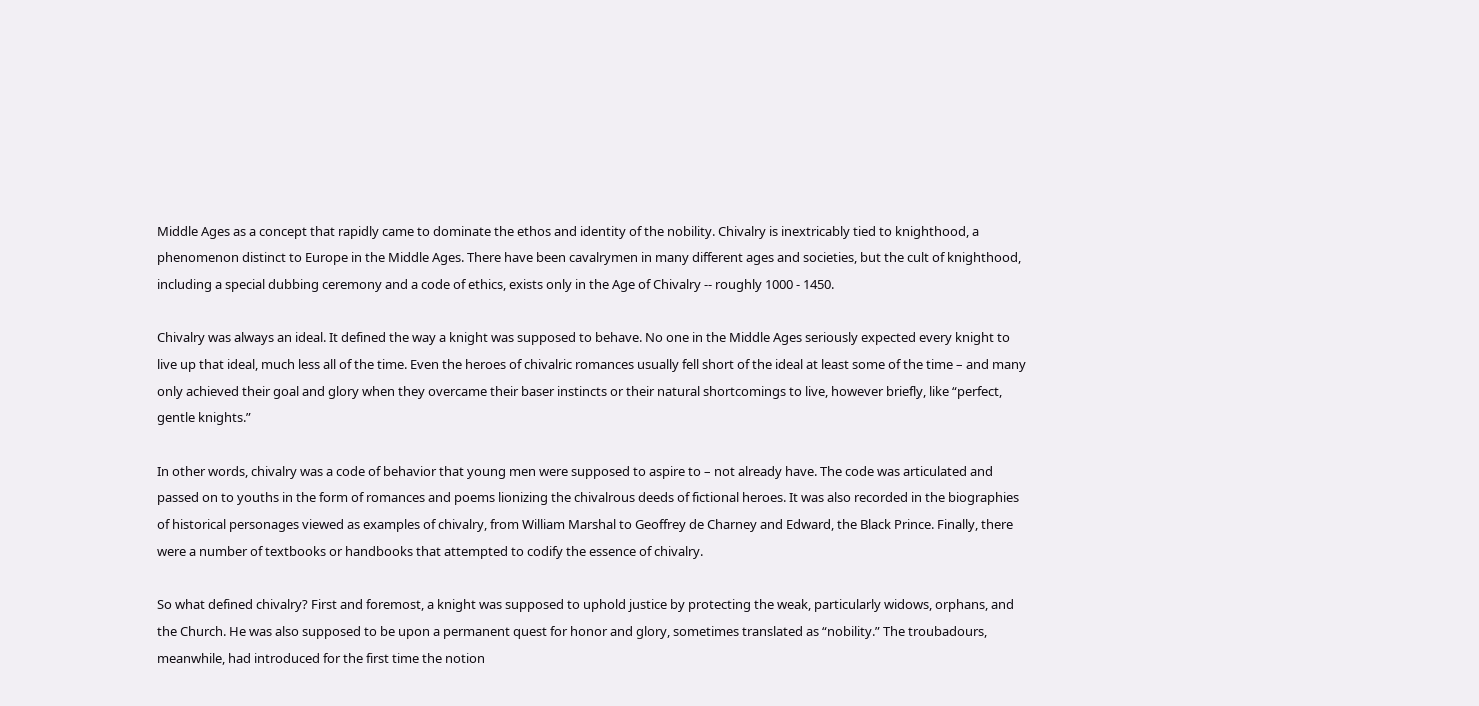Middle Ages as a concept that rapidly came to dominate the ethos and identity of the nobility. Chivalry is inextricably tied to knighthood, a phenomenon distinct to Europe in the Middle Ages. There have been cavalrymen in many different ages and societies, but the cult of knighthood, including a special dubbing ceremony and a code of ethics, exists only in the Age of Chivalry -- roughly 1000 - 1450.

Chivalry was always an ideal. It defined the way a knight was supposed to behave. No one in the Middle Ages seriously expected every knight to live up that ideal, much less all of the time. Even the heroes of chivalric romances usually fell short of the ideal at least some of the time – and many only achieved their goal and glory when they overcame their baser instincts or their natural shortcomings to live, however briefly, like “perfect, gentle knights.”

In other words, chivalry was a code of behavior that young men were supposed to aspire to – not already have. The code was articulated and passed on to youths in the form of romances and poems lionizing the chivalrous deeds of fictional heroes. It was also recorded in the biographies of historical personages viewed as examples of chivalry, from William Marshal to Geoffrey de Charney and Edward, the Black Prince. Finally, there were a number of textbooks or handbooks that attempted to codify the essence of chivalry.

So what defined chivalry? First and foremost, a knight was supposed to uphold justice by protecting the weak, particularly widows, orphans, and the Church. He was also supposed to be upon a permanent quest for honor and glory, sometimes translated as “nobility.” The troubadours, meanwhile, had introduced for the first time the notion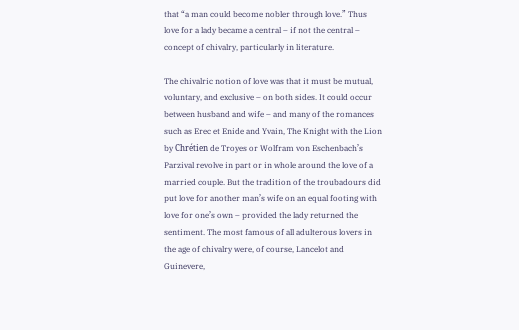that “a man could become nobler through love.” Thus love for a lady became a central – if not the central – concept of chivalry, particularly in literature.

The chivalric notion of love was that it must be mutual, voluntary, and exclusive – on both sides. It could occur between husband and wife – and many of the romances such as Erec et Enide and Yvain, The Knight with the Lion by Chrétien de Troyes or Wolfram von Eschenbach’s Parzival revolve in part or in whole around the love of a married couple. But the tradition of the troubadours did put love for another man’s wife on an equal footing with love for one’s own – provided the lady returned the sentiment. The most famous of all adulterous lovers in the age of chivalry were, of course, Lancelot and Guinevere,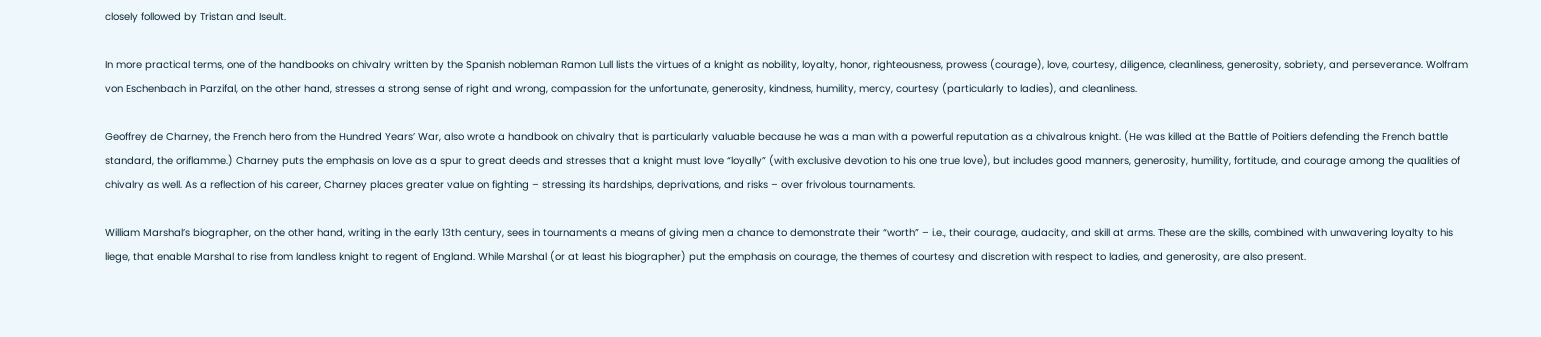closely followed by Tristan and Iseult.

In more practical terms, one of the handbooks on chivalry written by the Spanish nobleman Ramon Lull lists the virtues of a knight as nobility, loyalty, honor, righteousness, prowess (courage), love, courtesy, diligence, cleanliness, generosity, sobriety, and perseverance. Wolfram von Eschenbach in Parzifal, on the other hand, stresses a strong sense of right and wrong, compassion for the unfortunate, generosity, kindness, humility, mercy, courtesy (particularly to ladies), and cleanliness.

Geoffrey de Charney, the French hero from the Hundred Years’ War, also wrote a handbook on chivalry that is particularly valuable because he was a man with a powerful reputation as a chivalrous knight. (He was killed at the Battle of Poitiers defending the French battle standard, the oriflamme.) Charney puts the emphasis on love as a spur to great deeds and stresses that a knight must love “loyally” (with exclusive devotion to his one true love), but includes good manners, generosity, humility, fortitude, and courage among the qualities of chivalry as well. As a reflection of his career, Charney places greater value on fighting – stressing its hardships, deprivations, and risks – over frivolous tournaments.

William Marshal’s biographer, on the other hand, writing in the early 13th century, sees in tournaments a means of giving men a chance to demonstrate their “worth” – i.e., their courage, audacity, and skill at arms. These are the skills, combined with unwavering loyalty to his liege, that enable Marshal to rise from landless knight to regent of England. While Marshal (or at least his biographer) put the emphasis on courage, the themes of courtesy and discretion with respect to ladies, and generosity, are also present.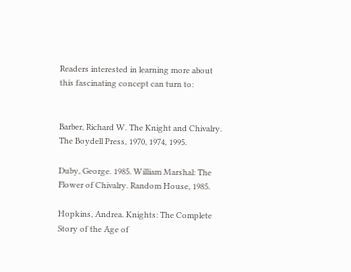Readers interested in learning more about this fascinating concept can turn to:


Barber, Richard W. The Knight and Chivalry. The Boydell Press, 1970, 1974, 1995.

Duby, George. 1985. William Marshal: The Flower of Chivalry. Random House, 1985.

Hopkins, Andrea. Knights: The Complete Story of the Age of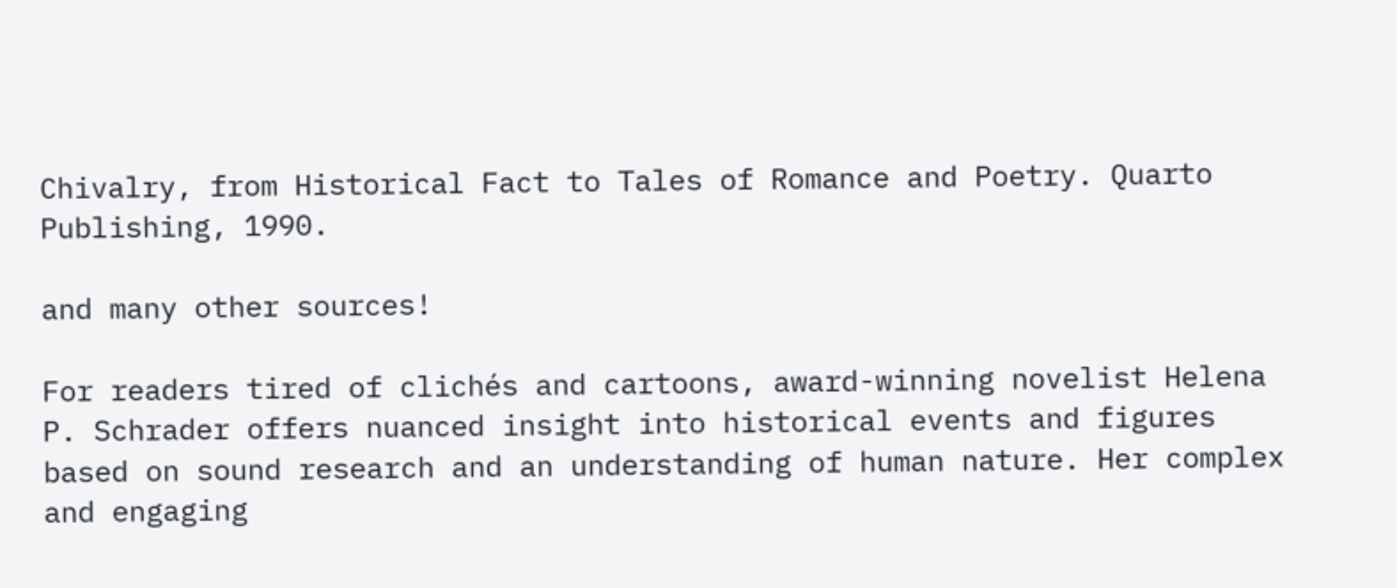Chivalry, from Historical Fact to Tales of Romance and Poetry. Quarto Publishing, 1990.

and many other sources!

For readers tired of clichés and cartoons, award-winning novelist Helena P. Schrader offers nuanced insight into historical events and figures based on sound research and an understanding of human nature. Her complex and engaging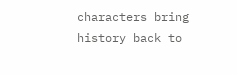characters bring history back to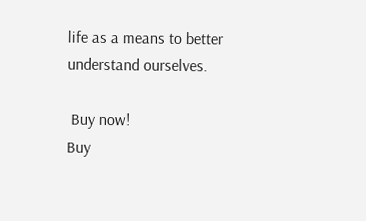life as a means to better understand ourselves.

 Buy now!                                       Buy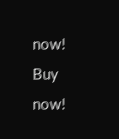now!                                          Buy now!